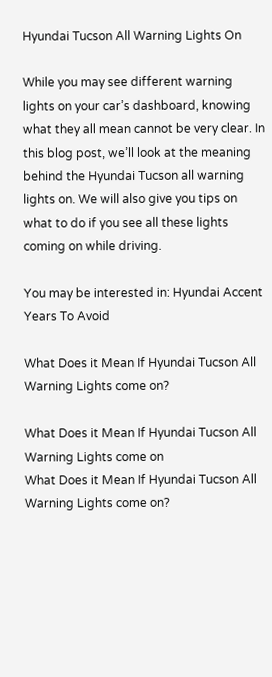Hyundai Tucson All Warning Lights On

While you may see different warning lights on your car’s dashboard, knowing what they all mean cannot be very clear. In this blog post, we’ll look at the meaning behind the Hyundai Tucson all warning lights on. We will also give you tips on what to do if you see all these lights coming on while driving.

You may be interested in: Hyundai Accent Years To Avoid

What Does it Mean If Hyundai Tucson All Warning Lights come on?

What Does it Mean If Hyundai Tucson All Warning Lights come on
What Does it Mean If Hyundai Tucson All Warning Lights come on?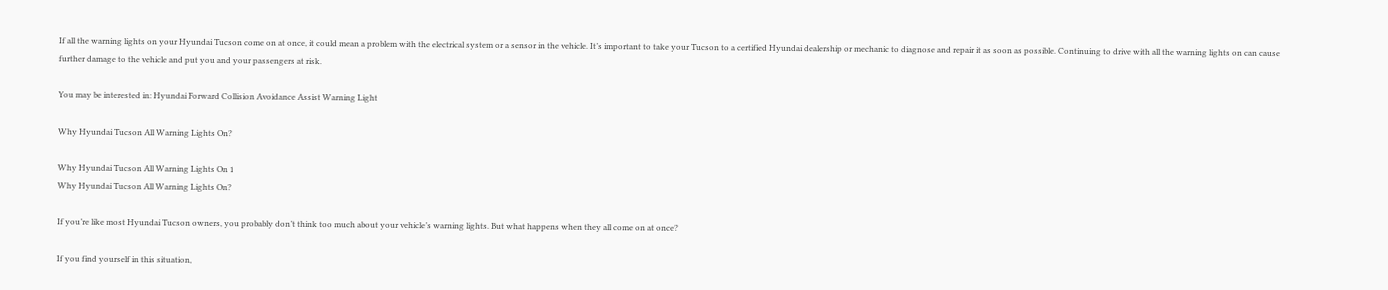If all the warning lights on your Hyundai Tucson come on at once, it could mean a problem with the electrical system or a sensor in the vehicle. It’s important to take your Tucson to a certified Hyundai dealership or mechanic to diagnose and repair it as soon as possible. Continuing to drive with all the warning lights on can cause further damage to the vehicle and put you and your passengers at risk.

You may be interested in: Hyundai Forward Collision Avoidance Assist Warning Light

Why Hyundai Tucson All Warning Lights On?

Why Hyundai Tucson All Warning Lights On 1
Why Hyundai Tucson All Warning Lights On?

If you’re like most Hyundai Tucson owners, you probably don’t think too much about your vehicle’s warning lights. But what happens when they all come on at once?

If you find yourself in this situation,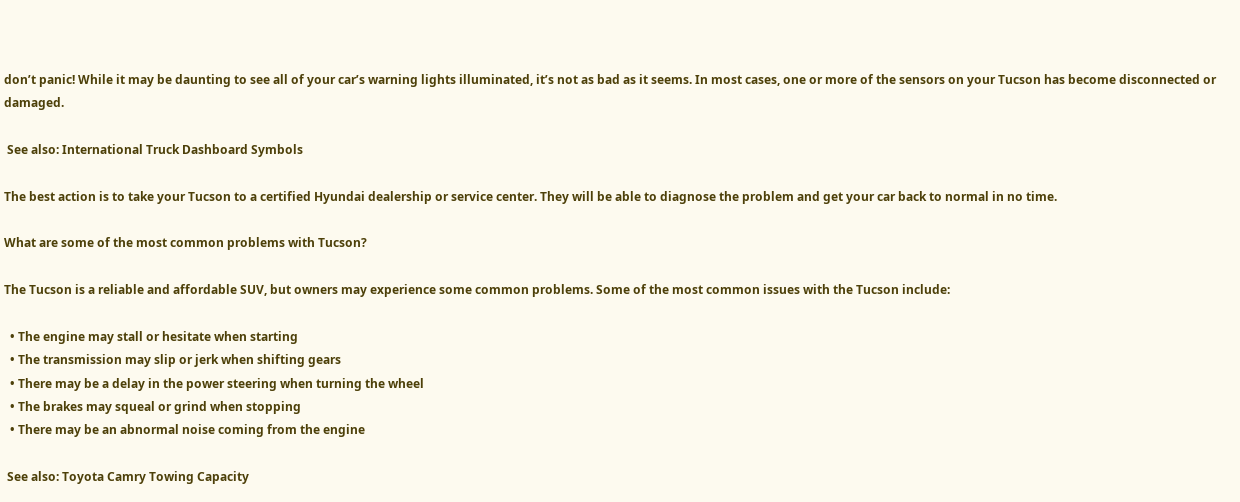don’t panic! While it may be daunting to see all of your car’s warning lights illuminated, it’s not as bad as it seems. In most cases, one or more of the sensors on your Tucson has become disconnected or damaged.

 See also: International Truck Dashboard Symbols

The best action is to take your Tucson to a certified Hyundai dealership or service center. They will be able to diagnose the problem and get your car back to normal in no time.

What are some of the most common problems with Tucson?

The Tucson is a reliable and affordable SUV, but owners may experience some common problems. Some of the most common issues with the Tucson include:

  • The engine may stall or hesitate when starting
  • The transmission may slip or jerk when shifting gears
  • There may be a delay in the power steering when turning the wheel
  • The brakes may squeal or grind when stopping
  • There may be an abnormal noise coming from the engine

 See also: Toyota Camry Towing Capacity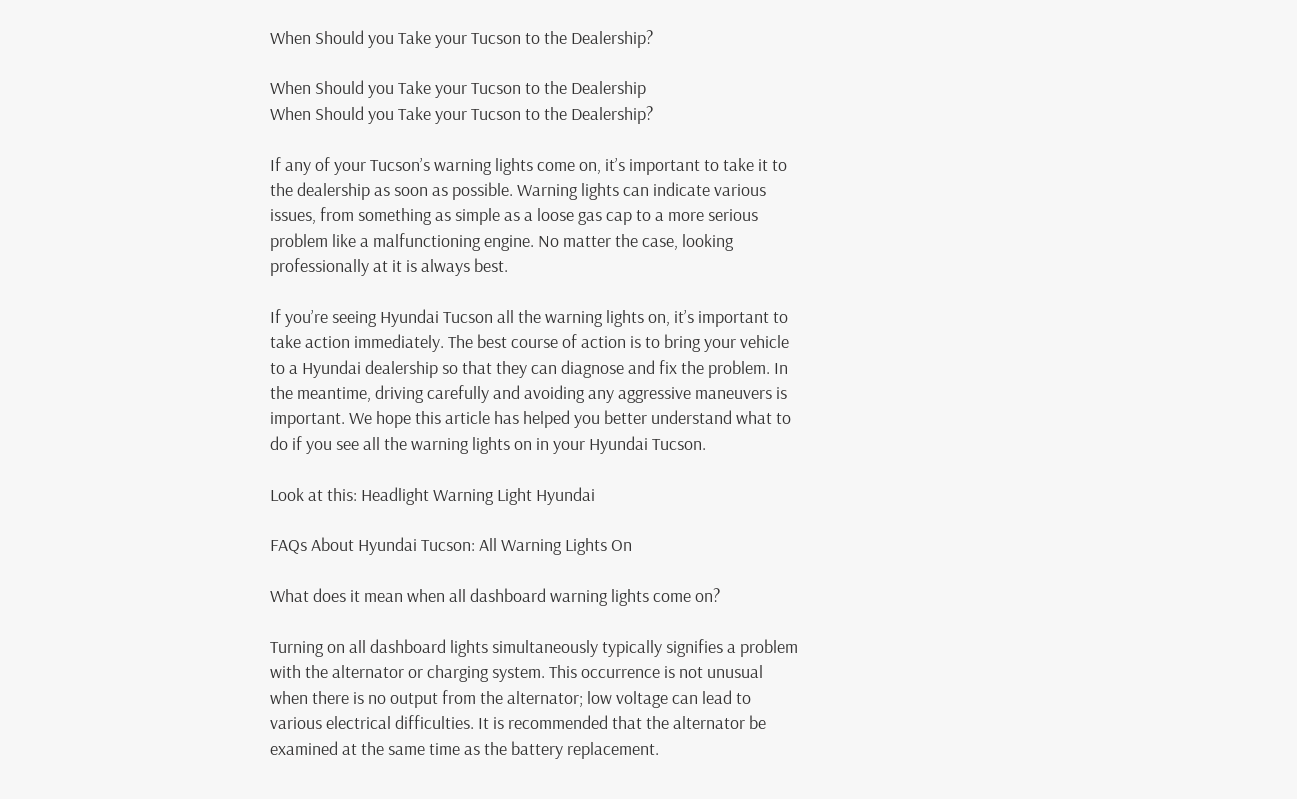When Should you Take your Tucson to the Dealership?

When Should you Take your Tucson to the Dealership
When Should you Take your Tucson to the Dealership?

If any of your Tucson’s warning lights come on, it’s important to take it to the dealership as soon as possible. Warning lights can indicate various issues, from something as simple as a loose gas cap to a more serious problem like a malfunctioning engine. No matter the case, looking professionally at it is always best.

If you’re seeing Hyundai Tucson all the warning lights on, it’s important to take action immediately. The best course of action is to bring your vehicle to a Hyundai dealership so that they can diagnose and fix the problem. In the meantime, driving carefully and avoiding any aggressive maneuvers is important. We hope this article has helped you better understand what to do if you see all the warning lights on in your Hyundai Tucson.

Look at this: Headlight Warning Light Hyundai

FAQs About Hyundai Tucson: All Warning Lights On

What does it mean when all dashboard warning lights come on?

Turning on all dashboard lights simultaneously typically signifies a problem with the alternator or charging system. This occurrence is not unusual when there is no output from the alternator; low voltage can lead to various electrical difficulties. It is recommended that the alternator be examined at the same time as the battery replacement.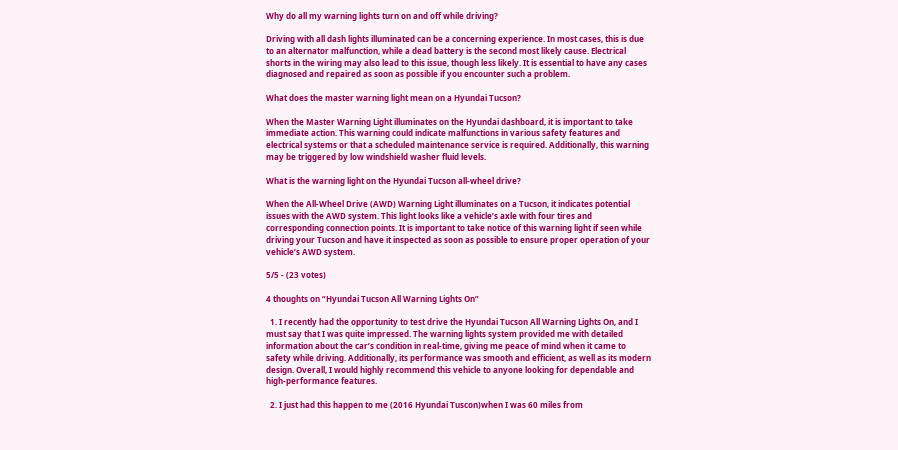Why do all my warning lights turn on and off while driving?

Driving with all dash lights illuminated can be a concerning experience. In most cases, this is due to an alternator malfunction, while a dead battery is the second most likely cause. Electrical shorts in the wiring may also lead to this issue, though less likely. It is essential to have any cases diagnosed and repaired as soon as possible if you encounter such a problem.

What does the master warning light mean on a Hyundai Tucson?

When the Master Warning Light illuminates on the Hyundai dashboard, it is important to take immediate action. This warning could indicate malfunctions in various safety features and electrical systems or that a scheduled maintenance service is required. Additionally, this warning may be triggered by low windshield washer fluid levels.

What is the warning light on the Hyundai Tucson all-wheel drive?

When the All-Wheel Drive (AWD) Warning Light illuminates on a Tucson, it indicates potential issues with the AWD system. This light looks like a vehicle’s axle with four tires and corresponding connection points. It is important to take notice of this warning light if seen while driving your Tucson and have it inspected as soon as possible to ensure proper operation of your vehicle’s AWD system.

5/5 - (23 votes)

4 thoughts on “Hyundai Tucson All Warning Lights On”

  1. I recently had the opportunity to test drive the Hyundai Tucson All Warning Lights On, and I must say that I was quite impressed. The warning lights system provided me with detailed information about the car’s condition in real-time, giving me peace of mind when it came to safety while driving. Additionally, its performance was smooth and efficient, as well as its modern design. Overall, I would highly recommend this vehicle to anyone looking for dependable and high-performance features.

  2. I just had this happen to me (2016 Hyundai Tuscon)when I was 60 miles from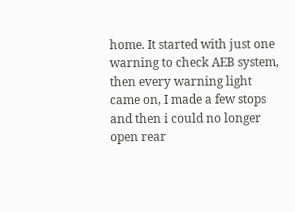home. It started with just one warning to check AEB system, then every warning light came on, I made a few stops and then i could no longer open rear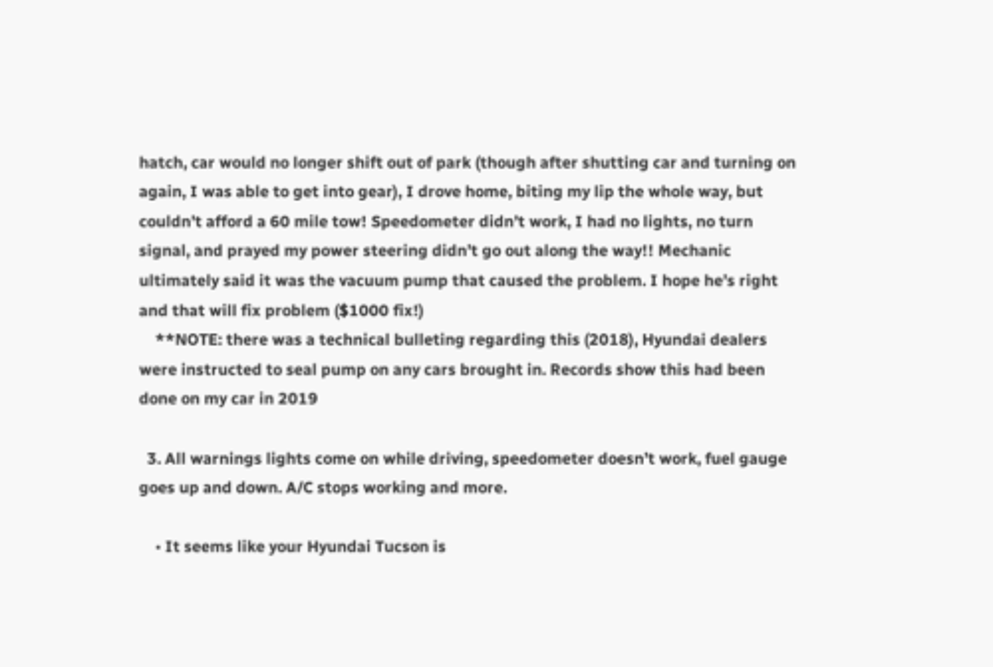hatch, car would no longer shift out of park (though after shutting car and turning on again, I was able to get into gear), I drove home, biting my lip the whole way, but couldn’t afford a 60 mile tow! Speedometer didn’t work, I had no lights, no turn signal, and prayed my power steering didn’t go out along the way!! Mechanic ultimately said it was the vacuum pump that caused the problem. I hope he’s right and that will fix problem ($1000 fix!)
    **NOTE: there was a technical bulleting regarding this (2018), Hyundai dealers were instructed to seal pump on any cars brought in. Records show this had been done on my car in 2019

  3. All warnings lights come on while driving, speedometer doesn’t work, fuel gauge goes up and down. A/C stops working and more.

    • It seems like your Hyundai Tucson is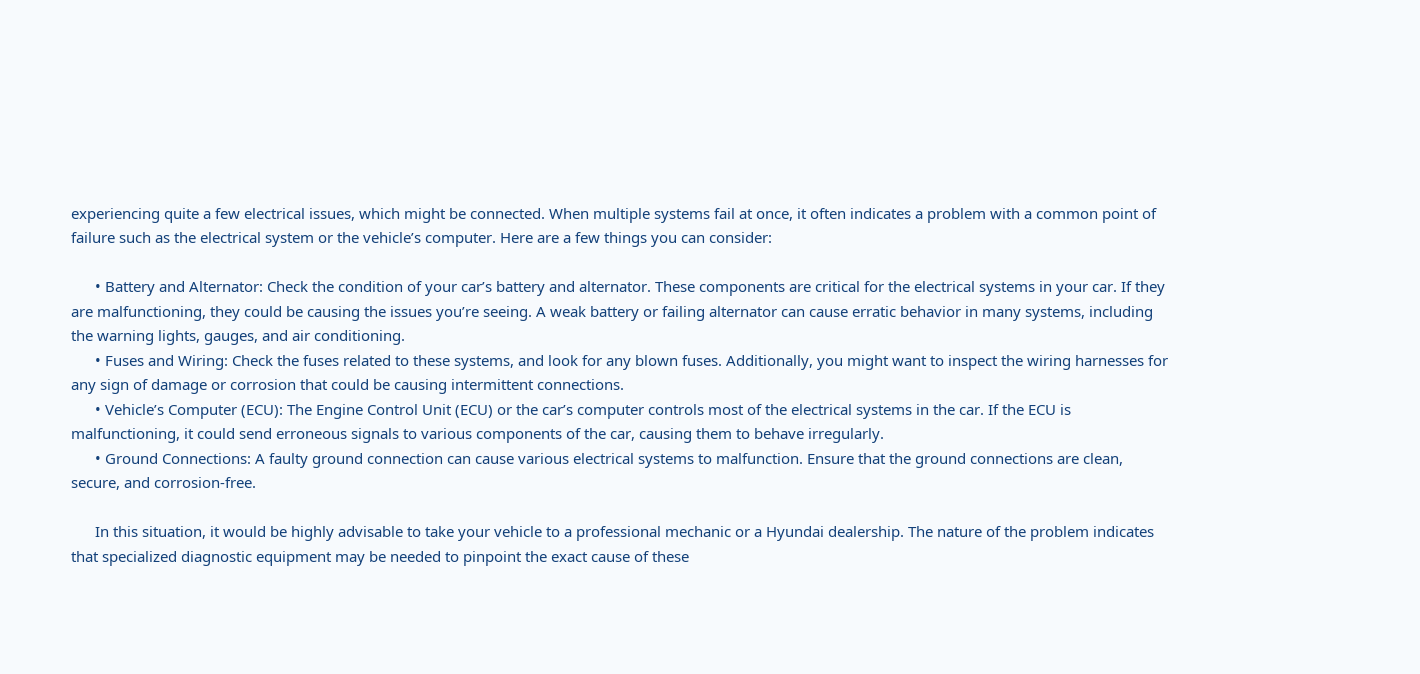experiencing quite a few electrical issues, which might be connected. When multiple systems fail at once, it often indicates a problem with a common point of failure such as the electrical system or the vehicle’s computer. Here are a few things you can consider:

      • Battery and Alternator: Check the condition of your car’s battery and alternator. These components are critical for the electrical systems in your car. If they are malfunctioning, they could be causing the issues you’re seeing. A weak battery or failing alternator can cause erratic behavior in many systems, including the warning lights, gauges, and air conditioning.
      • Fuses and Wiring: Check the fuses related to these systems, and look for any blown fuses. Additionally, you might want to inspect the wiring harnesses for any sign of damage or corrosion that could be causing intermittent connections.
      • Vehicle’s Computer (ECU): The Engine Control Unit (ECU) or the car’s computer controls most of the electrical systems in the car. If the ECU is malfunctioning, it could send erroneous signals to various components of the car, causing them to behave irregularly.
      • Ground Connections: A faulty ground connection can cause various electrical systems to malfunction. Ensure that the ground connections are clean, secure, and corrosion-free.

      In this situation, it would be highly advisable to take your vehicle to a professional mechanic or a Hyundai dealership. The nature of the problem indicates that specialized diagnostic equipment may be needed to pinpoint the exact cause of these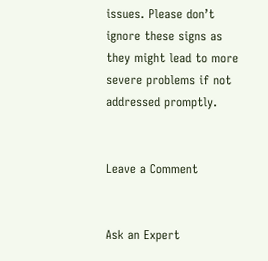issues. Please don’t ignore these signs as they might lead to more severe problems if not addressed promptly.


Leave a Comment


Ask an Expert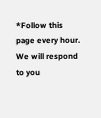*Follow this page every hour. We will respond to you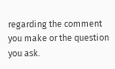regarding the comment you make or the question you ask.